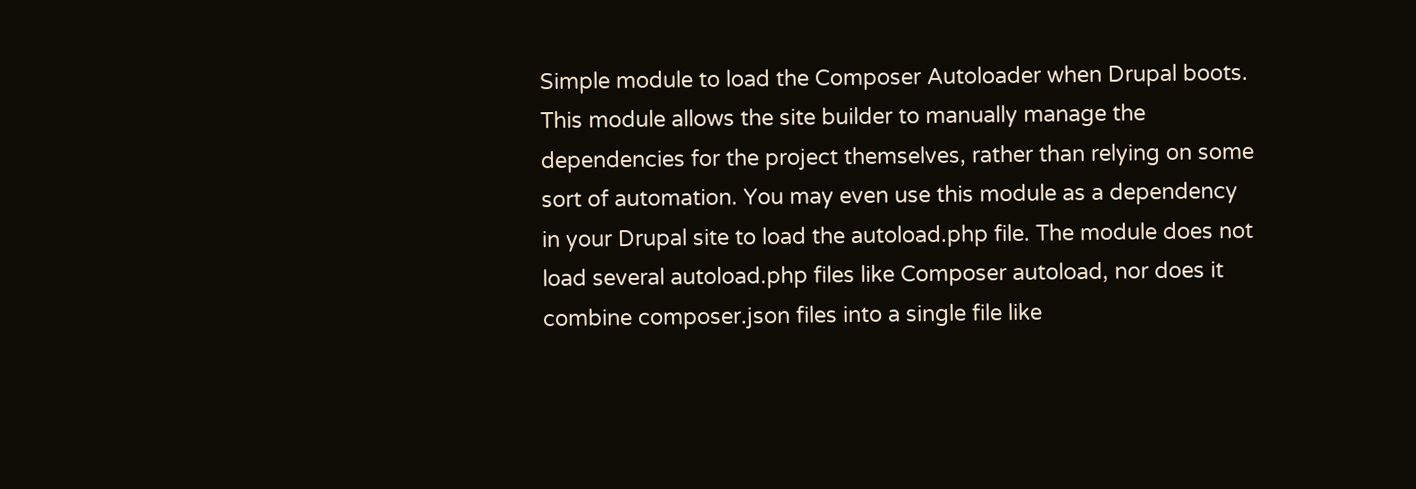Simple module to load the Composer Autoloader when Drupal boots. This module allows the site builder to manually manage the dependencies for the project themselves, rather than relying on some sort of automation. You may even use this module as a dependency in your Drupal site to load the autoload.php file. The module does not load several autoload.php files like Composer autoload, nor does it combine composer.json files into a single file like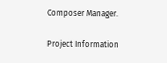Composer Manager.

Project Information